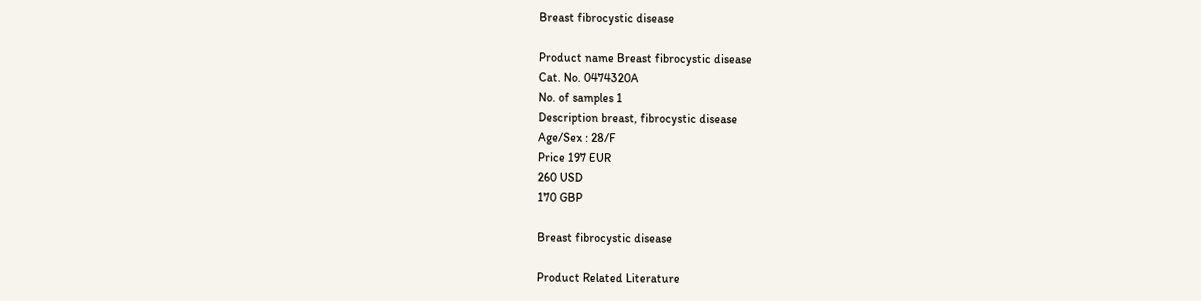Breast fibrocystic disease

Product name Breast fibrocystic disease
Cat. No. 0474320A
No. of samples 1
Description breast, fibrocystic disease
Age/Sex : 28/F
Price 197 EUR
260 USD
170 GBP

Breast fibrocystic disease

Product Related Literature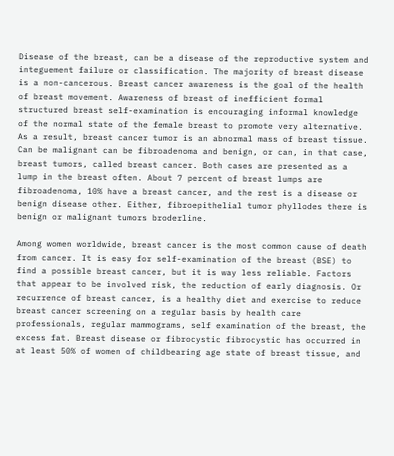Disease of the breast, can be a disease of the reproductive system and integuement failure or classification. The majority of breast disease is a non-cancerous. Breast cancer awareness is the goal of the health of breast movement. Awareness of breast of inefficient formal structured breast self-examination is encouraging informal knowledge of the normal state of the female breast to promote very alternative. As a result, breast cancer tumor is an abnormal mass of breast tissue. Can be malignant can be fibroadenoma and benign, or can, in that case, breast tumors, called breast cancer. Both cases are presented as a lump in the breast often. About 7 percent of breast lumps are fibroadenoma, 10% have a breast cancer, and the rest is a disease or benign disease other. Either, fibroepithelial tumor phyllodes there is benign or malignant tumors broderline.

Among women worldwide, breast cancer is the most common cause of death from cancer. It is easy for self-examination of the breast (BSE) to find a possible breast cancer, but it is way less reliable. Factors that appear to be involved risk, the reduction of early diagnosis. Or recurrence of breast cancer, is a healthy diet and exercise to reduce breast cancer screening on a regular basis by health care professionals, regular mammograms, self examination of the breast, the excess fat. Breast disease or fibrocystic fibrocystic has occurred in at least 50% of women of childbearing age state of breast tissue, and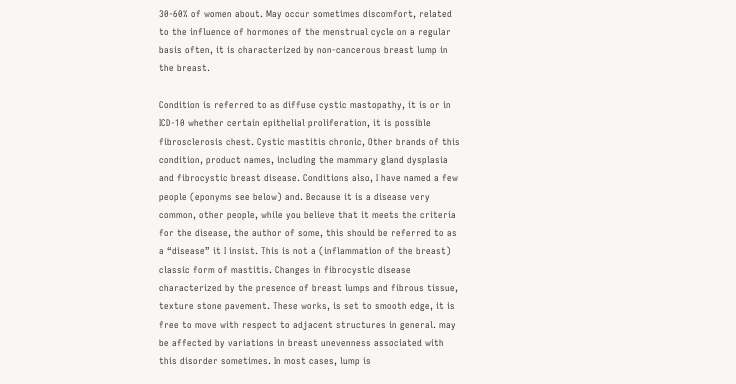30-60% of women about. May occur sometimes discomfort, related to the influence of hormones of the menstrual cycle on a regular basis often, it is characterized by non-cancerous breast lump in the breast.

Condition is referred to as diffuse cystic mastopathy, it is or in ICD-10 whether certain epithelial proliferation, it is possible fibrosclerosis chest. Cystic mastitis chronic, Other brands of this condition, product names, including the mammary gland dysplasia and fibrocystic breast disease. Conditions also, I have named a few people (eponyms see below) and. Because it is a disease very common, other people, while you believe that it meets the criteria for the disease, the author of some, this should be referred to as a “disease” it I insist. This is not a (inflammation of the breast) classic form of mastitis. Changes in fibrocystic disease characterized by the presence of breast lumps and fibrous tissue, texture stone pavement. These works, is set to smooth edge, it is free to move with respect to adjacent structures in general. may be affected by variations in breast unevenness associated with this disorder sometimes. In most cases, lump is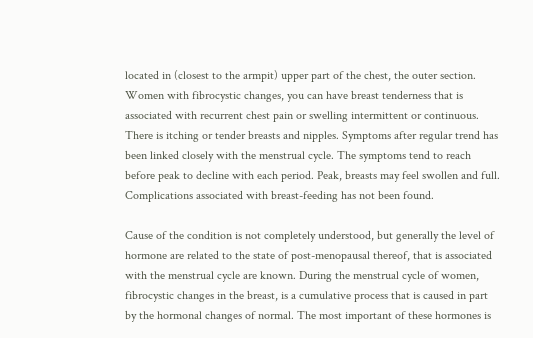located in (closest to the armpit) upper part of the chest, the outer section. Women with fibrocystic changes, you can have breast tenderness that is associated with recurrent chest pain or swelling intermittent or continuous. There is itching or tender breasts and nipples. Symptoms after regular trend has been linked closely with the menstrual cycle. The symptoms tend to reach before peak to decline with each period. Peak, breasts may feel swollen and full. Complications associated with breast-feeding has not been found.

Cause of the condition is not completely understood, but generally the level of hormone are related to the state of post-menopausal thereof, that is associated with the menstrual cycle are known. During the menstrual cycle of women, fibrocystic changes in the breast, is a cumulative process that is caused in part by the hormonal changes of normal. The most important of these hormones is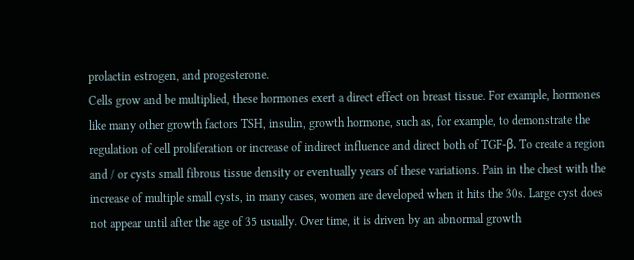prolactin estrogen, and progesterone.
Cells grow and be multiplied, these hormones exert a direct effect on breast tissue. For example, hormones like many other growth factors TSH, insulin, growth hormone, such as, for example, to demonstrate the regulation of cell proliferation or increase of indirect influence and direct both of TGF-β. To create a region and / or cysts small fibrous tissue density or eventually years of these variations. Pain in the chest with the increase of multiple small cysts, in many cases, women are developed when it hits the 30s. Large cyst does not appear until after the age of 35 usually. Over time, it is driven by an abnormal growth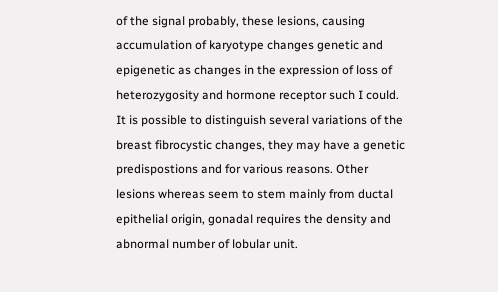of the signal probably, these lesions, causing accumulation of karyotype changes genetic and epigenetic as changes in the expression of loss of heterozygosity and hormone receptor such I could. It is possible to distinguish several variations of the breast fibrocystic changes, they may have a genetic predispostions and for various reasons. Other lesions whereas seem to stem mainly from ductal epithelial origin, gonadal requires the density and abnormal number of lobular unit.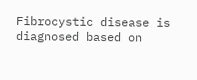Fibrocystic disease is diagnosed based on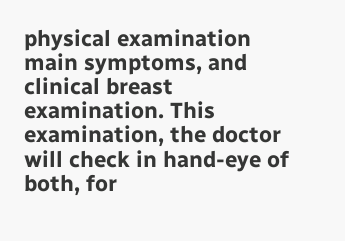physical examination main symptoms, and clinical breast examination. This examination, the doctor will check in hand-eye of both, for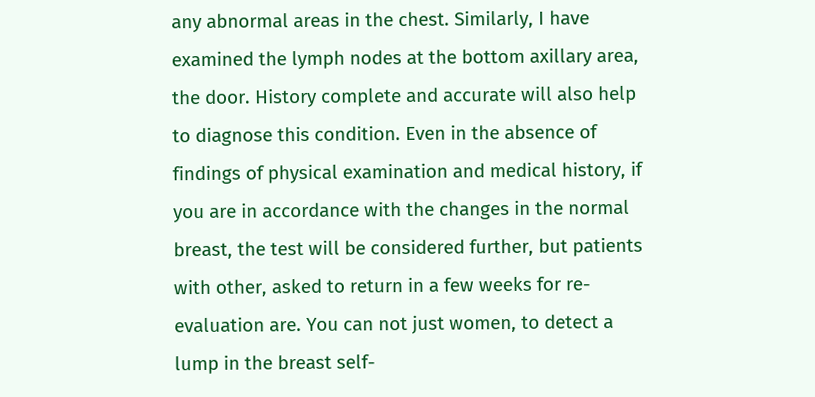any abnormal areas in the chest. Similarly, I have examined the lymph nodes at the bottom axillary area, the door. History complete and accurate will also help to diagnose this condition. Even in the absence of findings of physical examination and medical history, if you are in accordance with the changes in the normal breast, the test will be considered further, but patients with other, asked to return in a few weeks for re-evaluation are. You can not just women, to detect a lump in the breast self-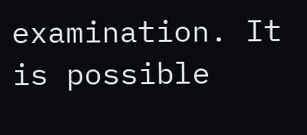examination. It is possible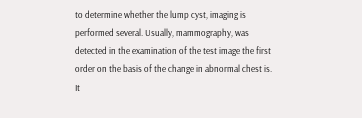to determine whether the lump cyst, imaging is performed several. Usually, mammography, was detected in the examination of the test image the first order on the basis of the change in abnormal chest is. It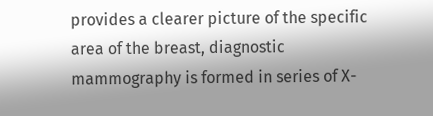provides a clearer picture of the specific area of the breast, diagnostic mammography is formed in series of X-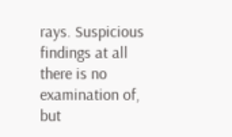rays. Suspicious findings at all there is no examination of, but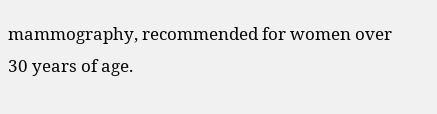mammography, recommended for women over 30 years of age.